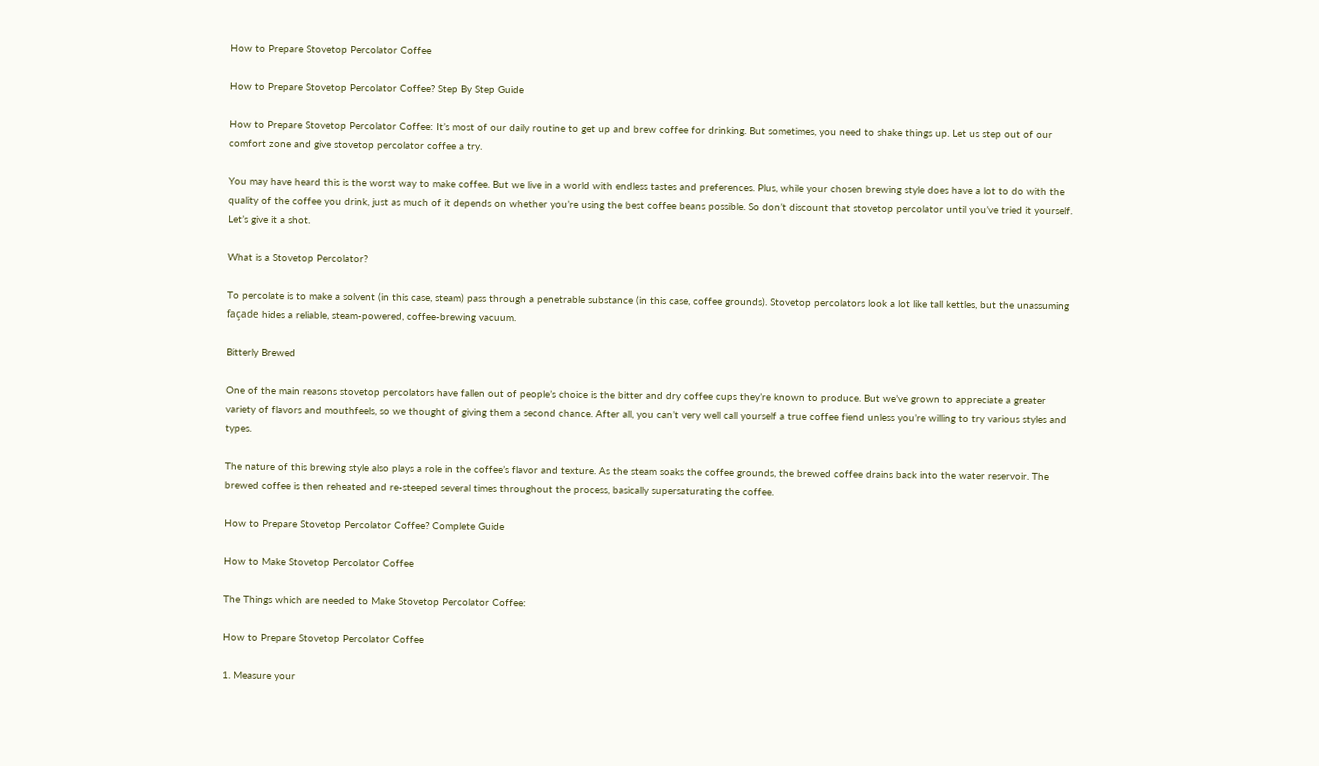How to Prepare Stovetop Percolator Coffee

How to Prepare Stovetop Percolator Coffee? Step By Step Guide

How to Prepare Stovetop Percolator Coffee: It’s most of our daily routine to get up and brew coffee for drinking. But sometimes, you need to shake things up. Let us step out of our comfort zone and give stovetop percolator coffee a try.

You may have heard this is the worst way to make coffee. But we live in a world with endless tastes and preferences. Plus, while your chosen brewing style does have a lot to do with the quality of the coffee you drink, just as much of it depends on whether you’re using the best coffee beans possible. So don’t discount that stovetop percolator until you’ve tried it yourself. Let’s give it a shot.

What is a Stovetop Percolator?

To percolate is to make a solvent (in this case, steam) pass through a penetrable substance (in this case, coffee grounds). Stovetop percolators look a lot like tall kettles, but the unassuming façade hides a reliable, steam-powered, coffee-brewing vacuum.

Bitterly Brewed

One of the main reasons stovetop percolators have fallen out of people’s choice is the bitter and dry coffee cups they’re known to produce. But we’ve grown to appreciate a greater variety of flavors and mouthfeels, so we thought of giving them a second chance. After all, you can’t very well call yourself a true coffee fiend unless you’re willing to try various styles and types.

The nature of this brewing style also plays a role in the coffee’s flavor and texture. As the steam soaks the coffee grounds, the brewed coffee drains back into the water reservoir. The brewed coffee is then reheated and re-steeped several times throughout the process, basically supersaturating the coffee.

How to Prepare Stovetop Percolator Coffee? Complete Guide

How to Make Stovetop Percolator Coffee

The Things which are needed to Make Stovetop Percolator Coffee:

How to Prepare Stovetop Percolator Coffee

1. Measure your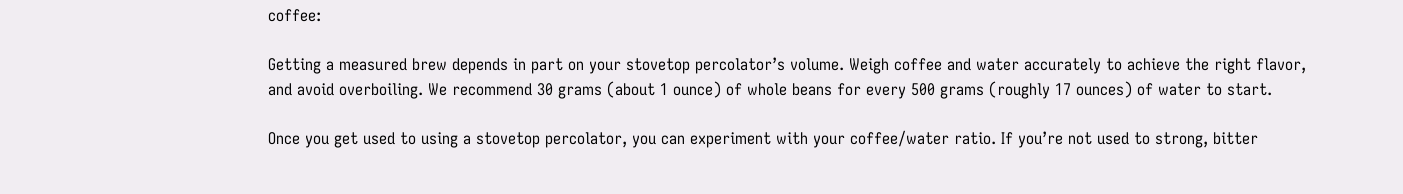coffee:

Getting a measured brew depends in part on your stovetop percolator’s volume. Weigh coffee and water accurately to achieve the right flavor, and avoid overboiling. We recommend 30 grams (about 1 ounce) of whole beans for every 500 grams (roughly 17 ounces) of water to start.

Once you get used to using a stovetop percolator, you can experiment with your coffee/water ratio. If you’re not used to strong, bitter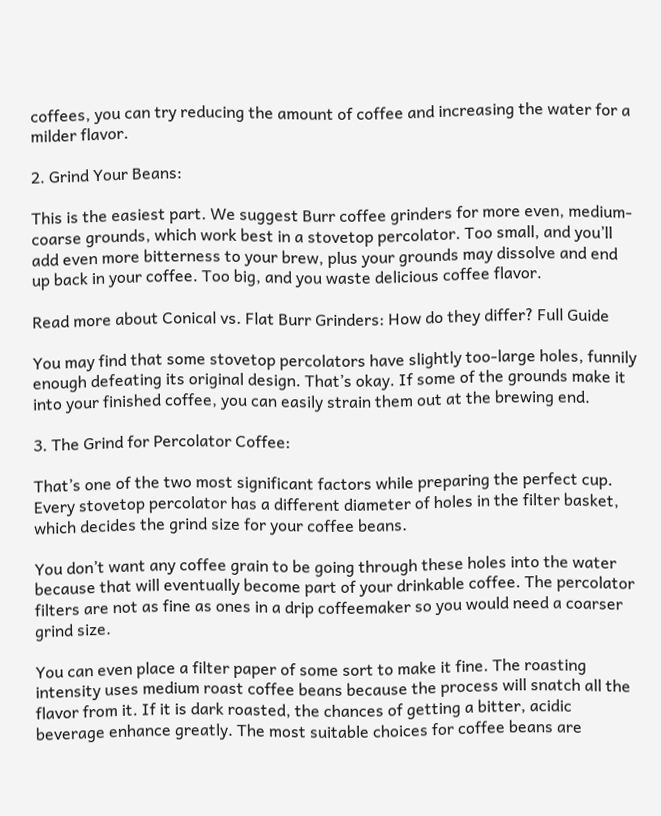coffees, you can try reducing the amount of coffee and increasing the water for a milder flavor.

2. Grind Your Beans:

This is the easiest part. We suggest Burr coffee grinders for more even, medium-coarse grounds, which work best in a stovetop percolator. Too small, and you’ll add even more bitterness to your brew, plus your grounds may dissolve and end up back in your coffee. Too big, and you waste delicious coffee flavor.

Read more about Conical vs. Flat Burr Grinders: How do they differ? Full Guide

You may find that some stovetop percolators have slightly too-large holes, funnily enough defeating its original design. That’s okay. If some of the grounds make it into your finished coffee, you can easily strain them out at the brewing end.

3. The Grind for Percolator Coffee:

That’s one of the two most significant factors while preparing the perfect cup. Every stovetop percolator has a different diameter of holes in the filter basket, which decides the grind size for your coffee beans.

You don’t want any coffee grain to be going through these holes into the water because that will eventually become part of your drinkable coffee. The percolator filters are not as fine as ones in a drip coffeemaker so you would need a coarser grind size.

You can even place a filter paper of some sort to make it fine. The roasting intensity uses medium roast coffee beans because the process will snatch all the flavor from it. If it is dark roasted, the chances of getting a bitter, acidic beverage enhance greatly. The most suitable choices for coffee beans are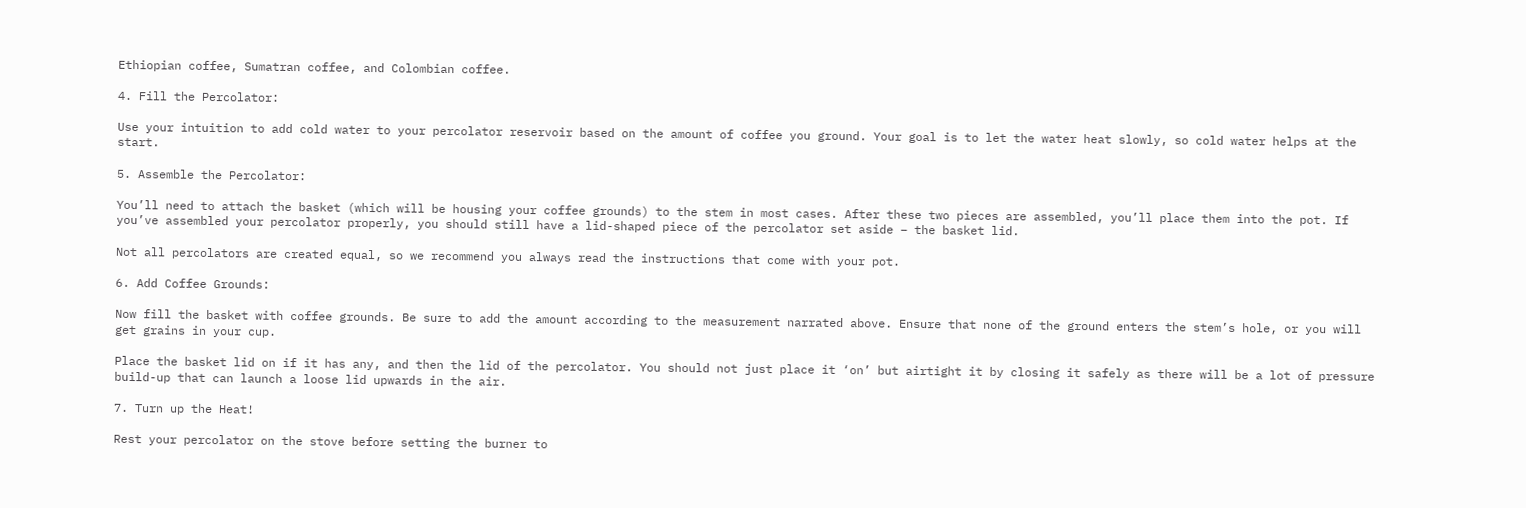Ethiopian coffee, Sumatran coffee, and Colombian coffee.

4. Fill the Percolator:

Use your intuition to add cold water to your percolator reservoir based on the amount of coffee you ground. Your goal is to let the water heat slowly, so cold water helps at the start.

5. Assemble the Percolator:

You’ll need to attach the basket (which will be housing your coffee grounds) to the stem in most cases. After these two pieces are assembled, you’ll place them into the pot. If you’ve assembled your percolator properly, you should still have a lid-shaped piece of the percolator set aside – the basket lid.

Not all percolators are created equal, so we recommend you always read the instructions that come with your pot.

6. Add Coffee Grounds:

Now fill the basket with coffee grounds. Be sure to add the amount according to the measurement narrated above. Ensure that none of the ground enters the stem’s hole, or you will get grains in your cup.

Place the basket lid on if it has any, and then the lid of the percolator. You should not just place it ‘on’ but airtight it by closing it safely as there will be a lot of pressure build-up that can launch a loose lid upwards in the air.

7. Turn up the Heat!

Rest your percolator on the stove before setting the burner to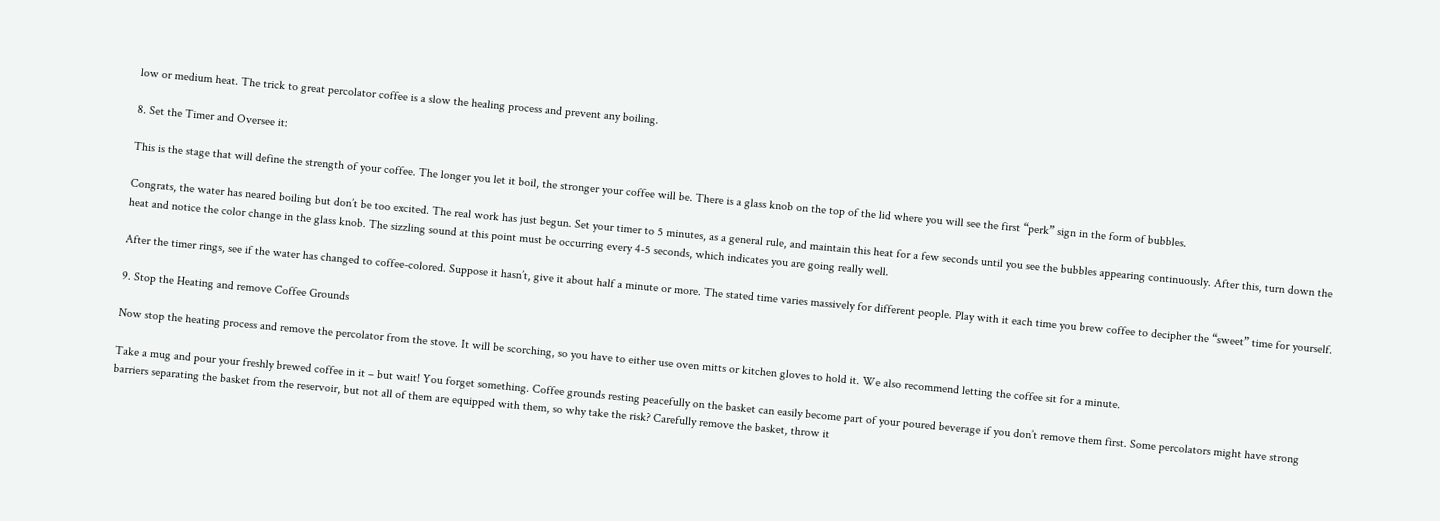low or medium heat. The trick to great percolator coffee is a slow the healing process and prevent any boiling.

8. Set the Timer and Oversee it:

This is the stage that will define the strength of your coffee. The longer you let it boil, the stronger your coffee will be. There is a glass knob on the top of the lid where you will see the first “perk” sign in the form of bubbles.

Congrats, the water has neared boiling but don’t be too excited. The real work has just begun. Set your timer to 5 minutes, as a general rule, and maintain this heat for a few seconds until you see the bubbles appearing continuously. After this, turn down the heat and notice the color change in the glass knob. The sizzling sound at this point must be occurring every 4-5 seconds, which indicates you are going really well.

After the timer rings, see if the water has changed to coffee-colored. Suppose it hasn’t, give it about half a minute or more. The stated time varies massively for different people. Play with it each time you brew coffee to decipher the “sweet” time for yourself.

9. Stop the Heating and remove Coffee Grounds

Now stop the heating process and remove the percolator from the stove. It will be scorching, so you have to either use oven mitts or kitchen gloves to hold it. We also recommend letting the coffee sit for a minute.

Take a mug and pour your freshly brewed coffee in it – but wait! You forget something. Coffee grounds resting peacefully on the basket can easily become part of your poured beverage if you don’t remove them first. Some percolators might have strong barriers separating the basket from the reservoir, but not all of them are equipped with them, so why take the risk? Carefully remove the basket, throw it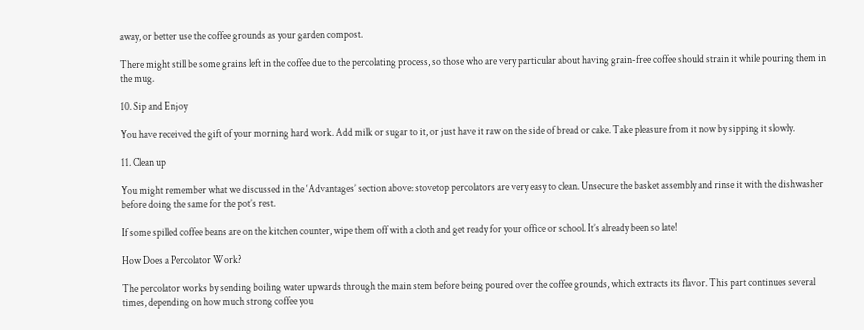away, or better use the coffee grounds as your garden compost.

There might still be some grains left in the coffee due to the percolating process, so those who are very particular about having grain-free coffee should strain it while pouring them in the mug.

10. Sip and Enjoy

You have received the gift of your morning hard work. Add milk or sugar to it, or just have it raw on the side of bread or cake. Take pleasure from it now by sipping it slowly.

11. Clean up

You might remember what we discussed in the ‘Advantages’ section above: stovetop percolators are very easy to clean. Unsecure the basket assembly and rinse it with the dishwasher before doing the same for the pot’s rest.

If some spilled coffee beans are on the kitchen counter, wipe them off with a cloth and get ready for your office or school. It’s already been so late!

How Does a Percolator Work?

The percolator works by sending boiling water upwards through the main stem before being poured over the coffee grounds, which extracts its flavor. This part continues several times, depending on how much strong coffee you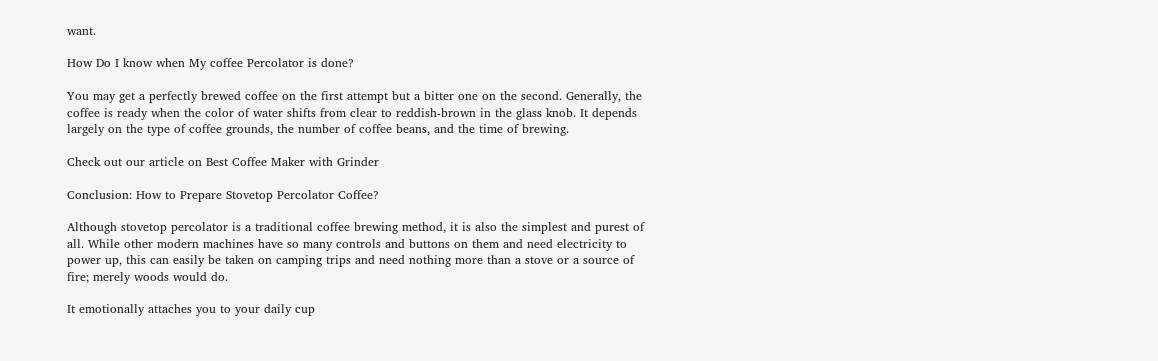want.

How Do I know when My coffee Percolator is done?

You may get a perfectly brewed coffee on the first attempt but a bitter one on the second. Generally, the coffee is ready when the color of water shifts from clear to reddish-brown in the glass knob. It depends largely on the type of coffee grounds, the number of coffee beans, and the time of brewing.

Check out our article on Best Coffee Maker with Grinder

Conclusion: How to Prepare Stovetop Percolator Coffee?

Although stovetop percolator is a traditional coffee brewing method, it is also the simplest and purest of all. While other modern machines have so many controls and buttons on them and need electricity to power up, this can easily be taken on camping trips and need nothing more than a stove or a source of fire; merely woods would do.

It emotionally attaches you to your daily cup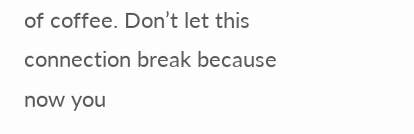of coffee. Don’t let this connection break because now you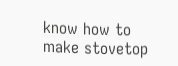know how to make stovetop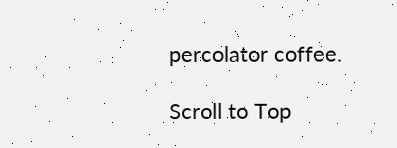percolator coffee.

Scroll to Top